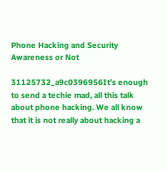Phone Hacking and Security Awareness or Not

31125732_a9c0396956It’s enough to send a techie mad, all this talk about phone hacking. We all know that it is not really about hacking a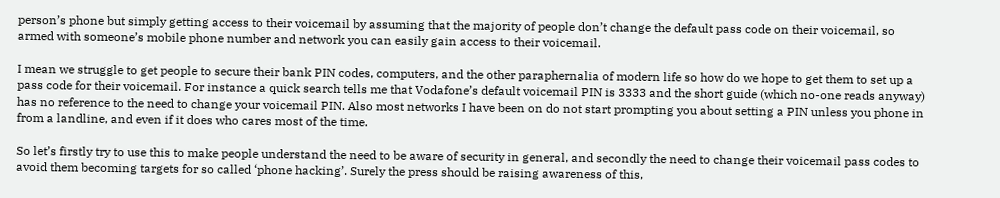person’s phone but simply getting access to their voicemail by assuming that the majority of people don’t change the default pass code on their voicemail, so armed with someone’s mobile phone number and network you can easily gain access to their voicemail.

I mean we struggle to get people to secure their bank PIN codes, computers, and the other paraphernalia of modern life so how do we hope to get them to set up a pass code for their voicemail. For instance a quick search tells me that Vodafone’s default voicemail PIN is 3333 and the short guide (which no-one reads anyway) has no reference to the need to change your voicemail PIN. Also most networks I have been on do not start prompting you about setting a PIN unless you phone in from a landline, and even if it does who cares most of the time.

So let’s firstly try to use this to make people understand the need to be aware of security in general, and secondly the need to change their voicemail pass codes to avoid them becoming targets for so called ‘phone hacking’. Surely the press should be raising awareness of this,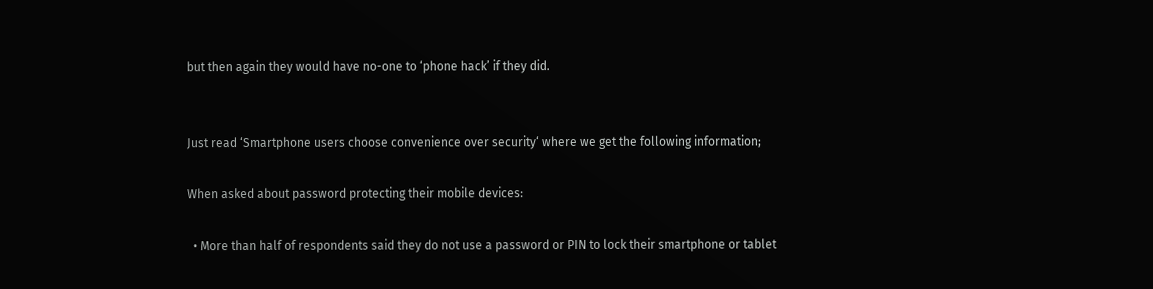but then again they would have no-one to ‘phone hack’ if they did.


Just read ‘Smartphone users choose convenience over security‘ where we get the following information;

When asked about password protecting their mobile devices:

  • More than half of respondents said they do not use a password or PIN to lock their smartphone or tablet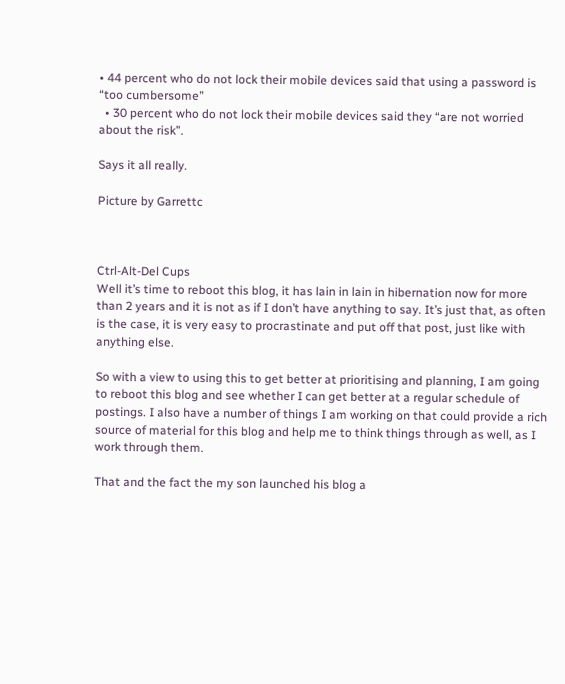• 44 percent who do not lock their mobile devices said that using a password is “too cumbersome”
  • 30 percent who do not lock their mobile devices said they “are not worried about the risk”.

Says it all really.

Picture by Garrettc



Ctrl-Alt-Del Cups
Well it’s time to reboot this blog, it has lain in lain in hibernation now for more than 2 years and it is not as if I don’t have anything to say. It’s just that, as often is the case, it is very easy to procrastinate and put off that post, just like with anything else.

So with a view to using this to get better at prioritising and planning, I am going to reboot this blog and see whether I can get better at a regular schedule of postings. I also have a number of things I am working on that could provide a rich source of material for this blog and help me to think things through as well, as I work through them.

That and the fact the my son launched his blog a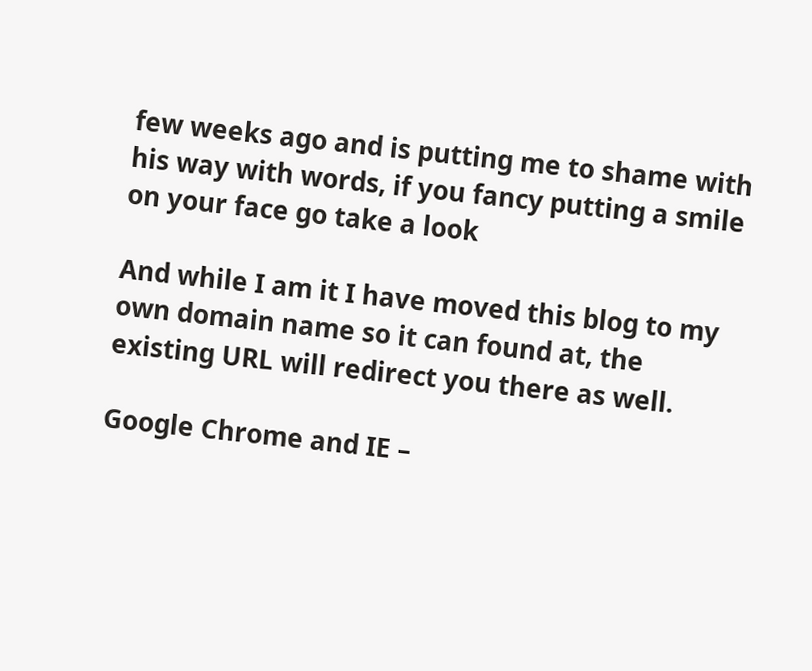few weeks ago and is putting me to shame with his way with words, if you fancy putting a smile on your face go take a look

And while I am it I have moved this blog to my own domain name so it can found at, the existing URL will redirect you there as well.

Google Chrome and IE –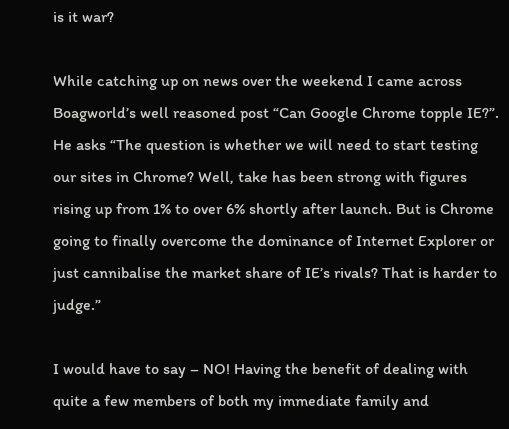is it war?

While catching up on news over the weekend I came across Boagworld’s well reasoned post “Can Google Chrome topple IE?”. He asks “The question is whether we will need to start testing our sites in Chrome? Well, take has been strong with figures rising up from 1% to over 6% shortly after launch. But is Chrome going to finally overcome the dominance of Internet Explorer or just cannibalise the market share of IE’s rivals? That is harder to judge.”

I would have to say – NO! Having the benefit of dealing with quite a few members of both my immediate family and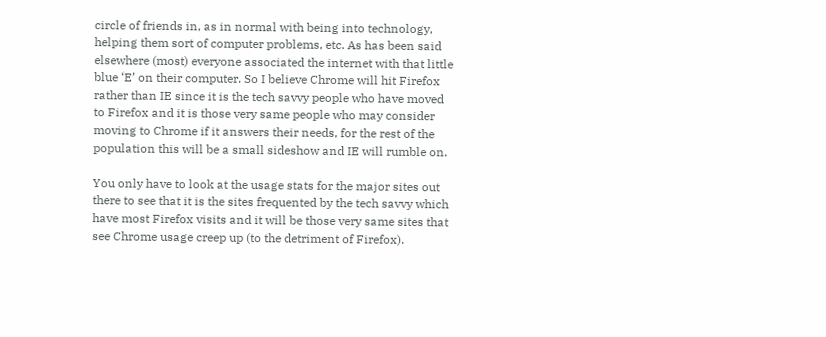circle of friends in, as in normal with being into technology, helping them sort of computer problems, etc. As has been said elsewhere (most) everyone associated the internet with that little blue ‘E’ on their computer. So I believe Chrome will hit Firefox rather than IE since it is the tech savvy people who have moved to Firefox and it is those very same people who may consider moving to Chrome if it answers their needs, for the rest of the population this will be a small sideshow and IE will rumble on.

You only have to look at the usage stats for the major sites out there to see that it is the sites frequented by the tech savvy which have most Firefox visits and it will be those very same sites that see Chrome usage creep up (to the detriment of Firefox).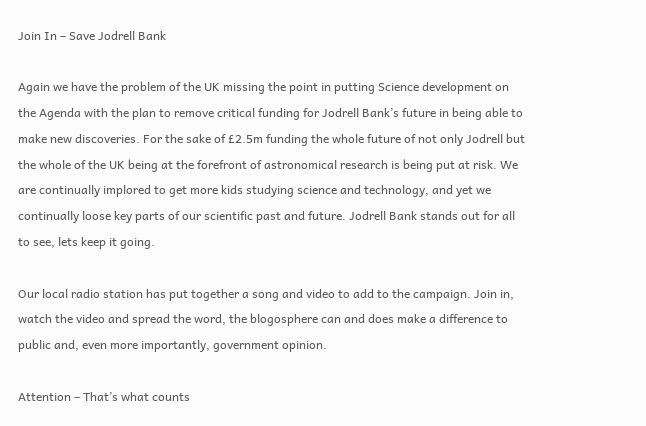Join In – Save Jodrell Bank

Again we have the problem of the UK missing the point in putting Science development on the Agenda with the plan to remove critical funding for Jodrell Bank’s future in being able to make new discoveries. For the sake of £2.5m funding the whole future of not only Jodrell but the whole of the UK being at the forefront of astronomical research is being put at risk. We are continually implored to get more kids studying science and technology, and yet we continually loose key parts of our scientific past and future. Jodrell Bank stands out for all to see, lets keep it going.

Our local radio station has put together a song and video to add to the campaign. Join in, watch the video and spread the word, the blogosphere can and does make a difference to public and, even more importantly, government opinion.

Attention – That’s what counts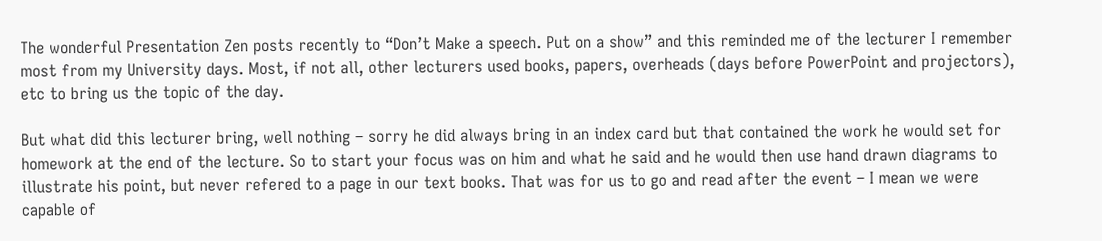The wonderful Presentation Zen posts recently to “Don’t Make a speech. Put on a show” and this reminded me of the lecturer I remember most from my University days. Most, if not all, other lecturers used books, papers, overheads (days before PowerPoint and projectors), etc to bring us the topic of the day.

But what did this lecturer bring, well nothing – sorry he did always bring in an index card but that contained the work he would set for homework at the end of the lecture. So to start your focus was on him and what he said and he would then use hand drawn diagrams to illustrate his point, but never refered to a page in our text books. That was for us to go and read after the event – I mean we were capable of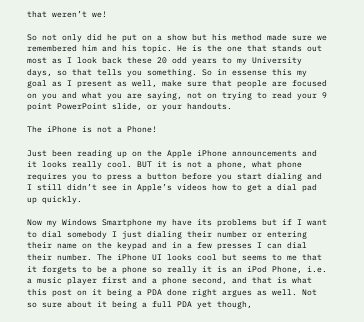that weren’t we!

So not only did he put on a show but his method made sure we remembered him and his topic. He is the one that stands out most as I look back these 20 odd years to my University days, so that tells you something. So in essense this my goal as I present as well, make sure that people are focused on you and what you are saying, not on trying to read your 9 point PowerPoint slide, or your handouts.

The iPhone is not a Phone!

Just been reading up on the Apple iPhone announcements and it looks really cool. BUT it is not a phone, what phone requires you to press a button before you start dialing and I still didn’t see in Apple’s videos how to get a dial pad up quickly.

Now my Windows Smartphone my have its problems but if I want to dial somebody I just dialing their number or entering their name on the keypad and in a few presses I can dial their number. The iPhone UI looks cool but seems to me that it forgets to be a phone so really it is an iPod Phone, i.e. a music player first and a phone second, and that is what this post on it being a PDA done right argues as well. Not so sure about it being a full PDA yet though,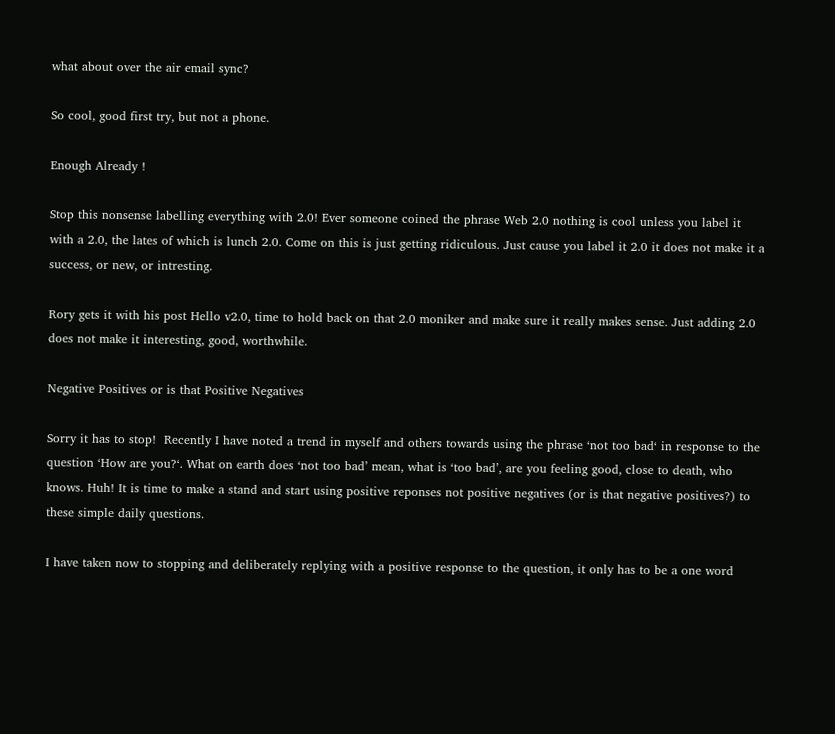what about over the air email sync?

So cool, good first try, but not a phone.

Enough Already !

Stop this nonsense labelling everything with 2.0! Ever someone coined the phrase Web 2.0 nothing is cool unless you label it with a 2.0, the lates of which is lunch 2.0. Come on this is just getting ridiculous. Just cause you label it 2.0 it does not make it a success, or new, or intresting.

Rory gets it with his post Hello v2.0, time to hold back on that 2.0 moniker and make sure it really makes sense. Just adding 2.0 does not make it interesting, good, worthwhile.

Negative Positives or is that Positive Negatives

Sorry it has to stop!  Recently I have noted a trend in myself and others towards using the phrase ‘not too bad‘ in response to the question ‘How are you?‘. What on earth does ‘not too bad’ mean, what is ‘too bad’, are you feeling good, close to death, who knows. Huh! It is time to make a stand and start using positive reponses not positive negatives (or is that negative positives?) to these simple daily questions.

I have taken now to stopping and deliberately replying with a positive response to the question, it only has to be a one word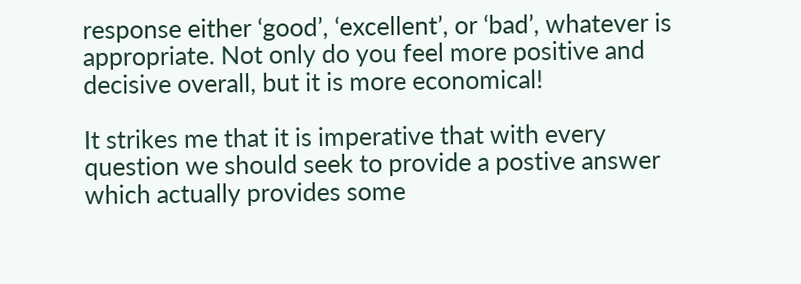response either ‘good’, ‘excellent’, or ‘bad’, whatever is appropriate. Not only do you feel more positive and decisive overall, but it is more economical!

It strikes me that it is imperative that with every question we should seek to provide a postive answer which actually provides some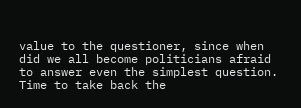value to the questioner, since when did we all become politicians afraid to answer even the simplest question. Time to take back the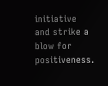initiative and strike a blow for positiveness.